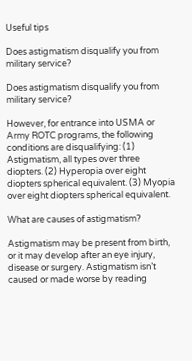Useful tips

Does astigmatism disqualify you from military service?

Does astigmatism disqualify you from military service?

However, for entrance into USMA or Army ROTC programs, the following conditions are disqualifying: (1) Astigmatism, all types over three diopters. (2) Hyperopia over eight diopters spherical equivalent. (3) Myopia over eight diopters spherical equivalent.

What are causes of astigmatism?

Astigmatism may be present from birth, or it may develop after an eye injury, disease or surgery. Astigmatism isn’t caused or made worse by reading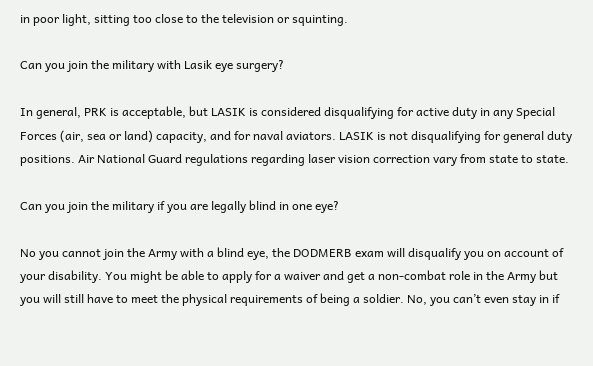in poor light, sitting too close to the television or squinting.

Can you join the military with Lasik eye surgery?

In general, PRK is acceptable, but LASIK is considered disqualifying for active duty in any Special Forces (air, sea or land) capacity, and for naval aviators. LASIK is not disqualifying for general duty positions. Air National Guard regulations regarding laser vision correction vary from state to state.

Can you join the military if you are legally blind in one eye?

No you cannot join the Army with a blind eye, the DODMERB exam will disqualify you on account of your disability. You might be able to apply for a waiver and get a non-combat role in the Army but you will still have to meet the physical requirements of being a soldier. No, you can’t even stay in if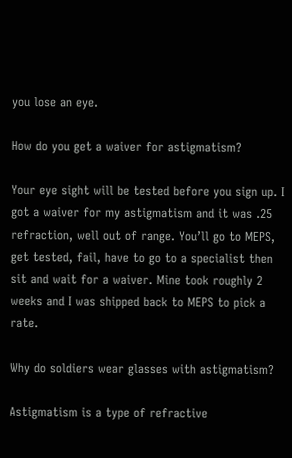you lose an eye.

How do you get a waiver for astigmatism?

Your eye sight will be tested before you sign up. I got a waiver for my astigmatism and it was .25 refraction, well out of range. You’ll go to MEPS, get tested, fail, have to go to a specialist then sit and wait for a waiver. Mine took roughly 2 weeks and I was shipped back to MEPS to pick a rate.

Why do soldiers wear glasses with astigmatism?

Astigmatism is a type of refractive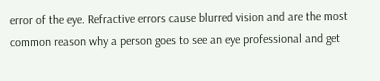error of the eye. Refractive errors cause blurred vision and are the most common reason why a person goes to see an eye professional and get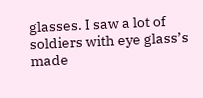glasses. I saw a lot of soldiers with eye glass’s made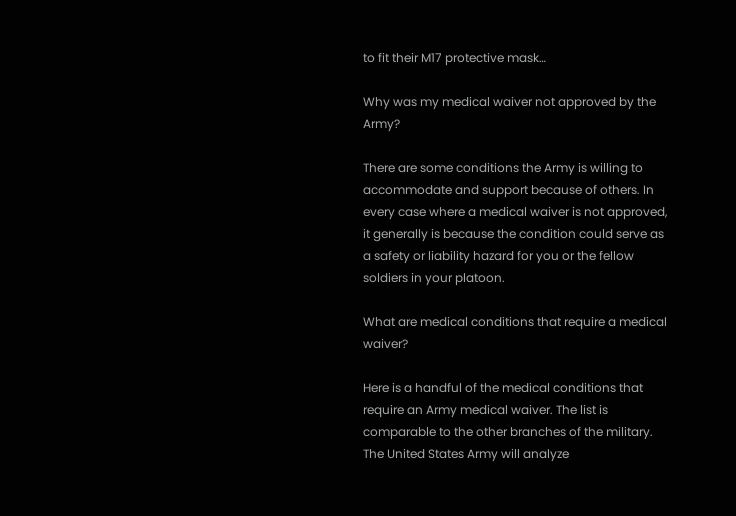to fit their M17 protective mask…

Why was my medical waiver not approved by the Army?

There are some conditions the Army is willing to accommodate and support because of others. In every case where a medical waiver is not approved, it generally is because the condition could serve as a safety or liability hazard for you or the fellow soldiers in your platoon.

What are medical conditions that require a medical waiver?

Here is a handful of the medical conditions that require an Army medical waiver. The list is comparable to the other branches of the military. The United States Army will analyze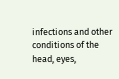infections and other conditions of the head, eyes,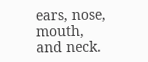ears, nose, mouth, and neck.